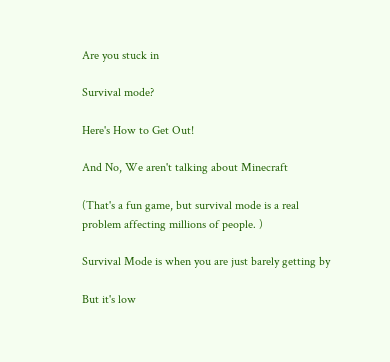Are you stuck in

Survival mode?

Here's How to Get Out!

And No, We aren't talking about Minecraft

(That's a fun game, but survival mode is a real problem affecting millions of people. )

Survival Mode is when you are just barely getting by

But it's low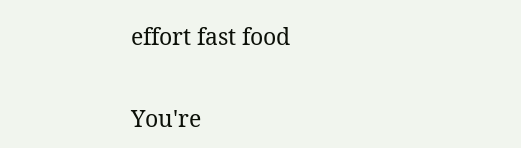effort fast food

You're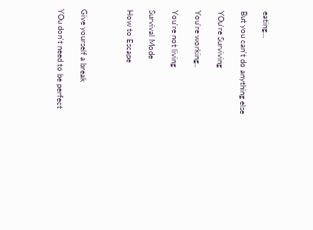eating...

But you can't do anything else

YOu're Surviving

You're working..

You're not living

Survival Mode

How to Escape



Give yourself a break

YOu don't need to be perfect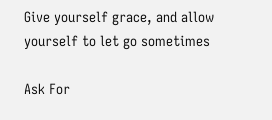Give yourself grace, and allow yourself to let go sometimes

Ask For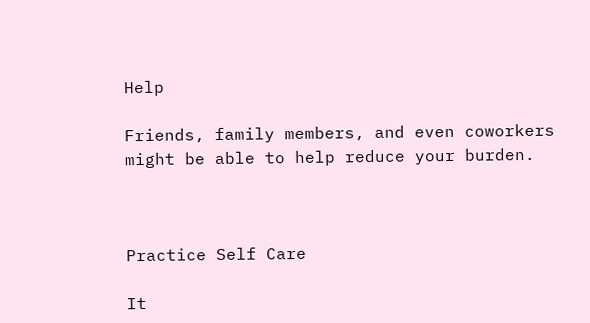Help

Friends, family members, and even coworkers might be able to help reduce your burden.



Practice Self Care

It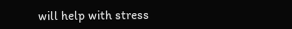will help with stress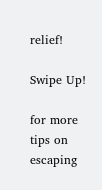relief!

Swipe Up!

for more tips on escaping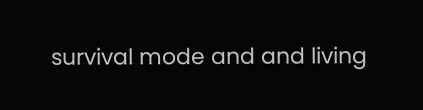survival mode and and living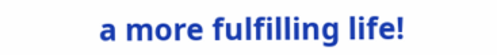a more fulfilling life!